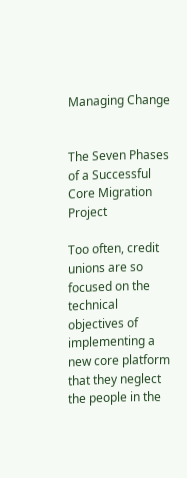Managing Change


The Seven Phases of a Successful Core Migration Project

Too often, credit unions are so focused on the technical objectives of implementing a new core platform that they neglect the people in the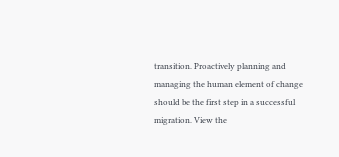transition. Proactively planning and managing the human element of change should be the first step in a successful migration. View the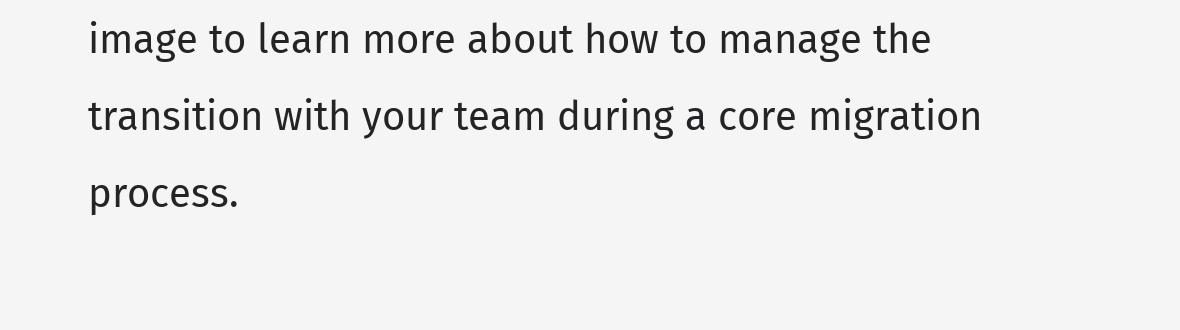image to learn more about how to manage the transition with your team during a core migration process.